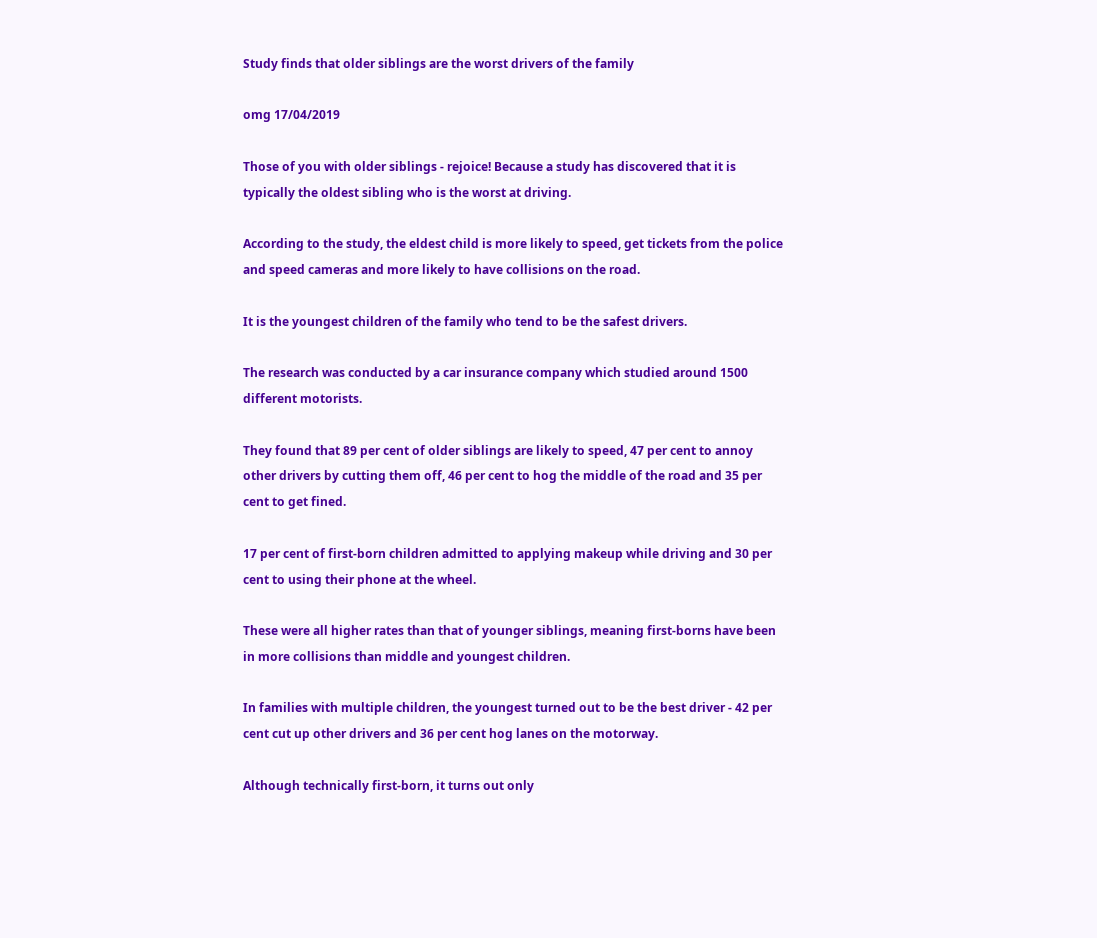Study finds that older siblings are the worst drivers of the family

omg 17/04/2019

Those of you with older siblings - rejoice! Because a study has discovered that it is typically the oldest sibling who is the worst at driving.

According to the study, the eldest child is more likely to speed, get tickets from the police and speed cameras and more likely to have collisions on the road.

It is the youngest children of the family who tend to be the safest drivers.

The research was conducted by a car insurance company which studied around 1500 different motorists.

They found that 89 per cent of older siblings are likely to speed, 47 per cent to annoy other drivers by cutting them off, 46 per cent to hog the middle of the road and 35 per cent to get fined.

17 per cent of first-born children admitted to applying makeup while driving and 30 per cent to using their phone at the wheel.

These were all higher rates than that of younger siblings, meaning first-borns have been in more collisions than middle and youngest children.

In families with multiple children, the youngest turned out to be the best driver - 42 per cent cut up other drivers and 36 per cent hog lanes on the motorway.

Although technically first-born, it turns out only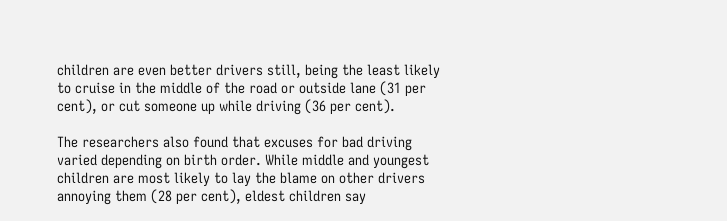children are even better drivers still, being the least likely to cruise in the middle of the road or outside lane (31 per cent), or cut someone up while driving (36 per cent).

The researchers also found that excuses for bad driving varied depending on birth order. While middle and youngest children are most likely to lay the blame on other drivers annoying them (28 per cent), eldest children say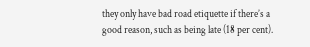they only have bad road etiquette if there’s a good reason, such as being late (18 per cent).